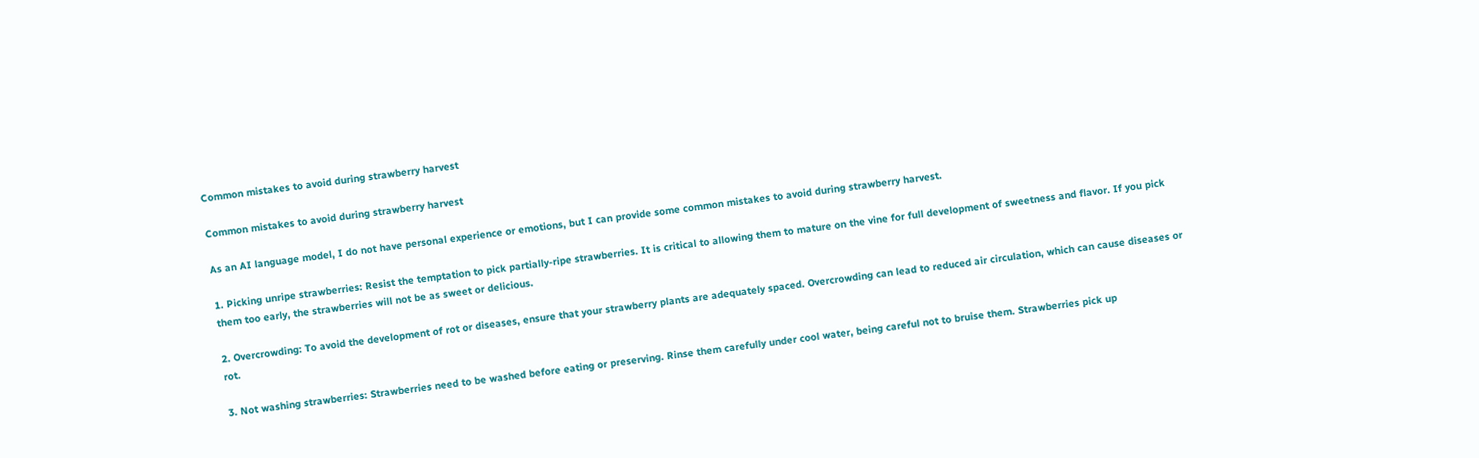Common mistakes to avoid during strawberry harvest

Common mistakes to avoid during strawberry harvest

As an AI language model, I do not have personal experience or emotions, but I can provide some common mistakes to avoid during strawberry harvest.

1. Picking unripe strawberries: Resist the temptation to pick partially-ripe strawberries. It is critical to allowing them to mature on the vine for full development of sweetness and flavor. If you pick them too early, the strawberries will not be as sweet or delicious.

2. Overcrowding: To avoid the development of rot or diseases, ensure that your strawberry plants are adequately spaced. Overcrowding can lead to reduced air circulation, which can cause diseases or rot.

3. Not washing strawberries: Strawberries need to be washed before eating or preserving. Rinse them carefully under cool water, being careful not to bruise them. Strawberries pick up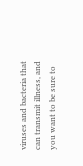viruses and bacteria that can transmit illness, and you want to be sure to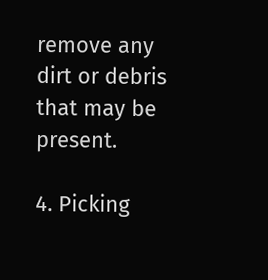remove any dirt or debris that may be present.

4. Picking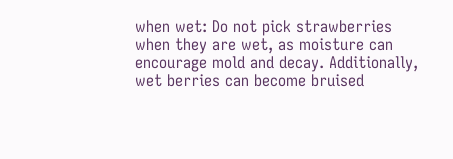when wet: Do not pick strawberries when they are wet, as moisture can encourage mold and decay. Additionally, wet berries can become bruised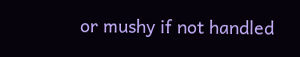or mushy if not handled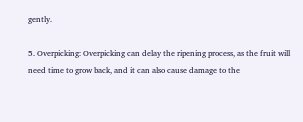gently.

5. Overpicking: Overpicking can delay the ripening process, as the fruit will need time to grow back, and it can also cause damage to the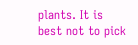plants. It is best not to pick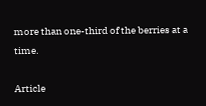more than one-third of the berries at a time.

Article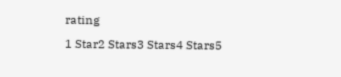rating
1 Star2 Stars3 Stars4 Stars5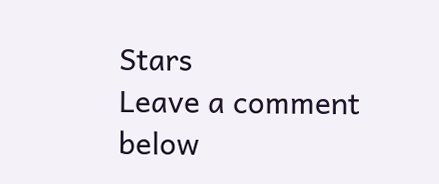Stars
Leave a comment below